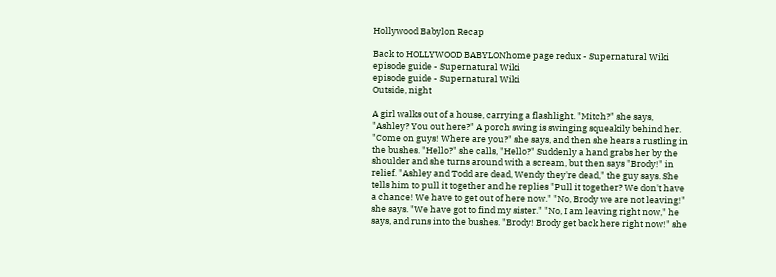Hollywood Babylon Recap

Back to HOLLYWOOD BABYLONhome page redux - Supernatural Wiki
episode guide - Supernatural Wiki
episode guide - Supernatural Wiki
Outside, night

A girl walks out of a house, carrying a flashlight. "Mitch?" she says, "Ashley? You out here?" A porch swing is swinging squeakily behind her. "Come on guys! Where are you?" she says, and then she hears a rustling in the bushes. "Hello?" she calls, "Hello?" Suddenly a hand grabs her by the shoulder and she turns around with a scream, but then says "Brody!" in relief. "Ashley and Todd are dead, Wendy they're dead," the guy says. She tells him to pull it together and he replies "Pull it together? We don't have a chance! We have to get out of here now." "No, Brody we are not leaving!" she says. "We have got to find my sister." "No, I am leaving right now," he says, and runs into the bushes. "Brody! Brody get back here right now!" she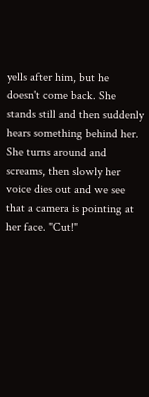yells after him, but he doesn't come back. She stands still and then suddenly hears something behind her. She turns around and screams, then slowly her voice dies out and we see that a camera is pointing at her face. "Cut!"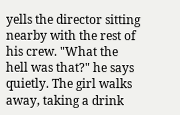yells the director sitting nearby with the rest of his crew. "What the hell was that?" he says quietly. The girl walks away, taking a drink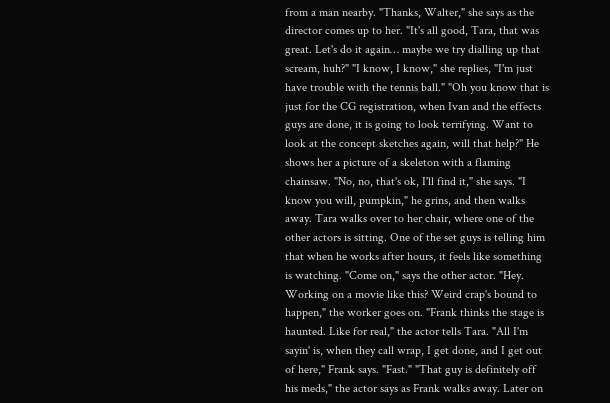from a man nearby. "Thanks, Walter," she says as the director comes up to her. "It's all good, Tara, that was great. Let's do it again… maybe we try dialling up that scream, huh?" "I know, I know," she replies, "I'm just have trouble with the tennis ball." "Oh you know that is just for the CG registration, when Ivan and the effects guys are done, it is going to look terrifying. Want to look at the concept sketches again, will that help?" He shows her a picture of a skeleton with a flaming chainsaw. "No, no, that's ok, I'll find it," she says. "I know you will, pumpkin," he grins, and then walks away. Tara walks over to her chair, where one of the other actors is sitting. One of the set guys is telling him that when he works after hours, it feels like something is watching. "Come on," says the other actor. "Hey. Working on a movie like this? Weird crap's bound to happen," the worker goes on. "Frank thinks the stage is haunted. Like for real," the actor tells Tara. "All I'm sayin' is, when they call wrap, I get done, and I get out of here," Frank says. "Fast." "That guy is definitely off his meds," the actor says as Frank walks away. Later on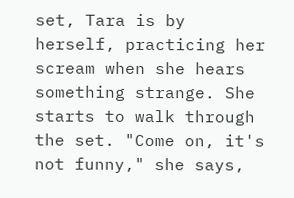set, Tara is by herself, practicing her scream when she hears something strange. She starts to walk through the set. "Come on, it's not funny," she says,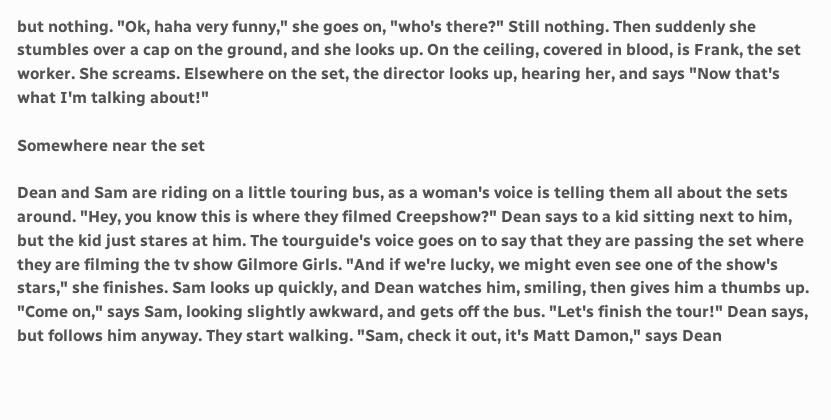but nothing. "Ok, haha very funny," she goes on, "who's there?" Still nothing. Then suddenly she stumbles over a cap on the ground, and she looks up. On the ceiling, covered in blood, is Frank, the set worker. She screams. Elsewhere on the set, the director looks up, hearing her, and says "Now that's what I'm talking about!"

Somewhere near the set

Dean and Sam are riding on a little touring bus, as a woman's voice is telling them all about the sets around. "Hey, you know this is where they filmed Creepshow?" Dean says to a kid sitting next to him, but the kid just stares at him. The tourguide's voice goes on to say that they are passing the set where they are filming the tv show Gilmore Girls. "And if we're lucky, we might even see one of the show's stars," she finishes. Sam looks up quickly, and Dean watches him, smiling, then gives him a thumbs up. "Come on," says Sam, looking slightly awkward, and gets off the bus. "Let's finish the tour!" Dean says, but follows him anyway. They start walking. "Sam, check it out, it's Matt Damon," says Dean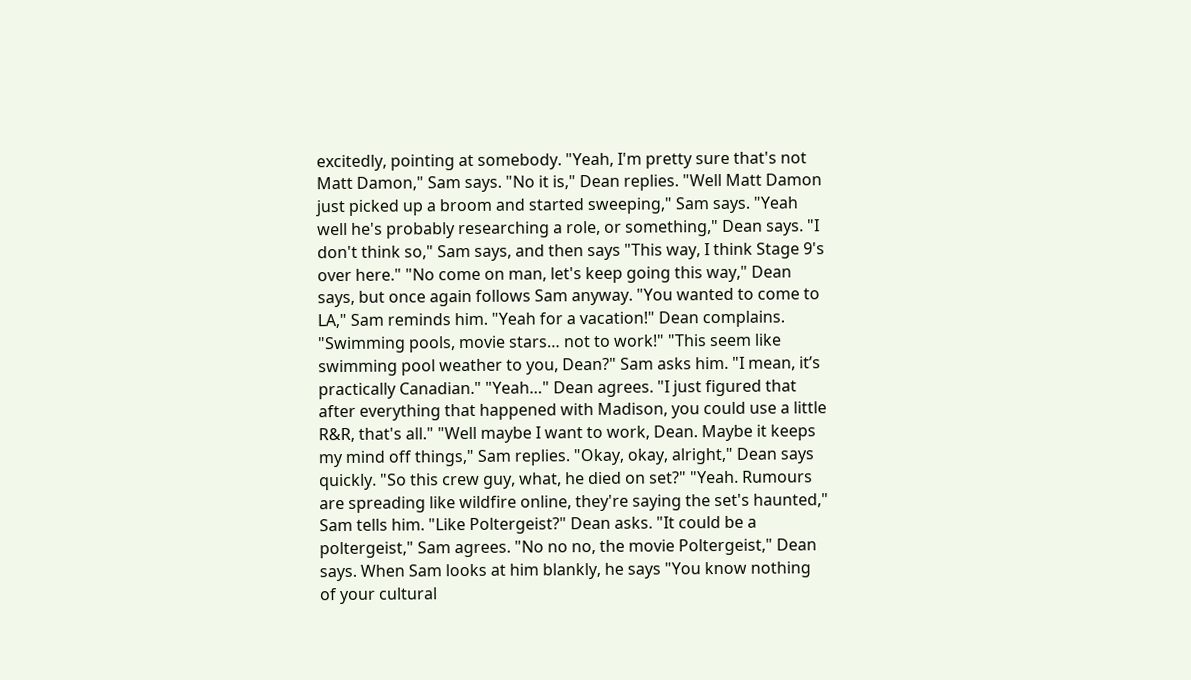excitedly, pointing at somebody. "Yeah, I'm pretty sure that's not Matt Damon," Sam says. "No it is," Dean replies. "Well Matt Damon just picked up a broom and started sweeping," Sam says. "Yeah well he's probably researching a role, or something," Dean says. "I don't think so," Sam says, and then says "This way, I think Stage 9's over here." "No come on man, let's keep going this way," Dean says, but once again follows Sam anyway. "You wanted to come to LA," Sam reminds him. "Yeah for a vacation!" Dean complains. "Swimming pools, movie stars… not to work!" "This seem like swimming pool weather to you, Dean?" Sam asks him. "I mean, it’s practically Canadian." "Yeah…" Dean agrees. "I just figured that after everything that happened with Madison, you could use a little R&R, that's all." "Well maybe I want to work, Dean. Maybe it keeps my mind off things," Sam replies. "Okay, okay, alright," Dean says quickly. "So this crew guy, what, he died on set?" "Yeah. Rumours are spreading like wildfire online, they're saying the set's haunted," Sam tells him. "Like Poltergeist?" Dean asks. "It could be a poltergeist," Sam agrees. "No no no, the movie Poltergeist," Dean says. When Sam looks at him blankly, he says "You know nothing of your cultural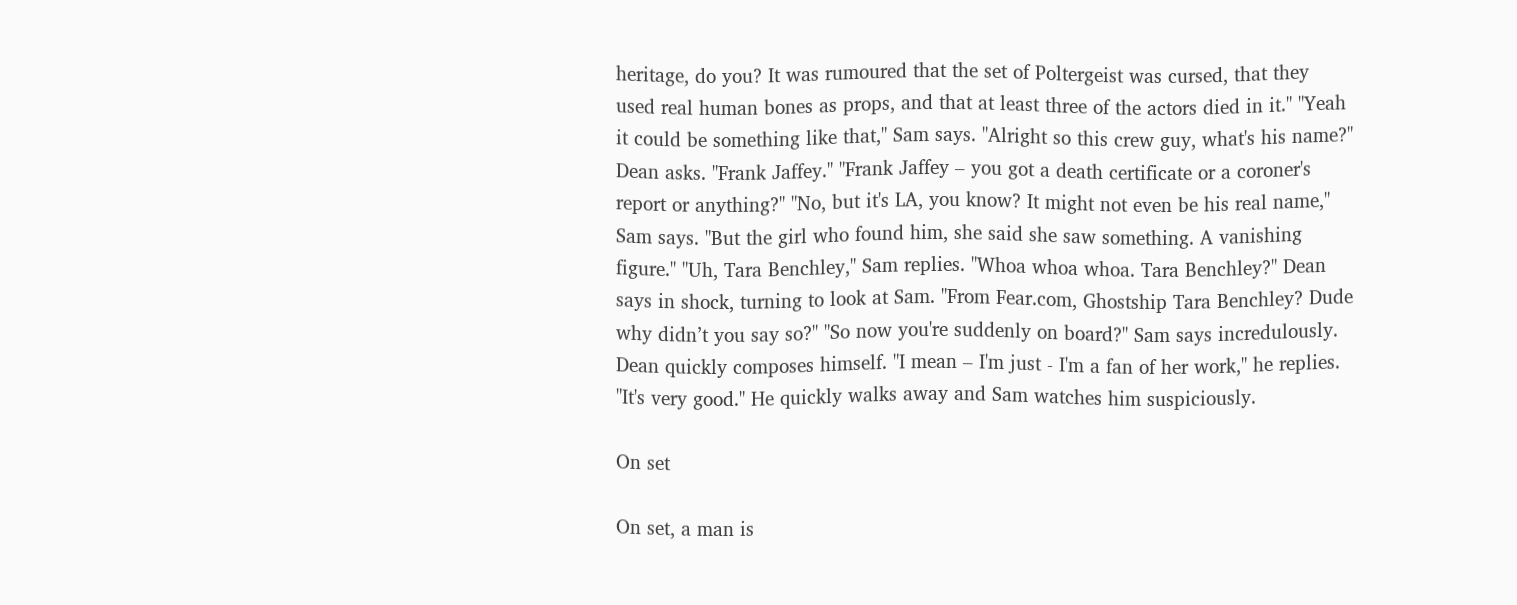heritage, do you? It was rumoured that the set of Poltergeist was cursed, that they used real human bones as props, and that at least three of the actors died in it." "Yeah it could be something like that," Sam says. "Alright so this crew guy, what's his name?" Dean asks. "Frank Jaffey." "Frank Jaffey – you got a death certificate or a coroner's report or anything?" "No, but it's LA, you know? It might not even be his real name," Sam says. "But the girl who found him, she said she saw something. A vanishing figure." "Uh, Tara Benchley," Sam replies. "Whoa whoa whoa. Tara Benchley?" Dean says in shock, turning to look at Sam. "From Fear.com, Ghostship Tara Benchley? Dude why didn’t you say so?" "So now you're suddenly on board?" Sam says incredulously. Dean quickly composes himself. "I mean – I'm just - I'm a fan of her work," he replies. "It's very good." He quickly walks away and Sam watches him suspiciously.

On set

On set, a man is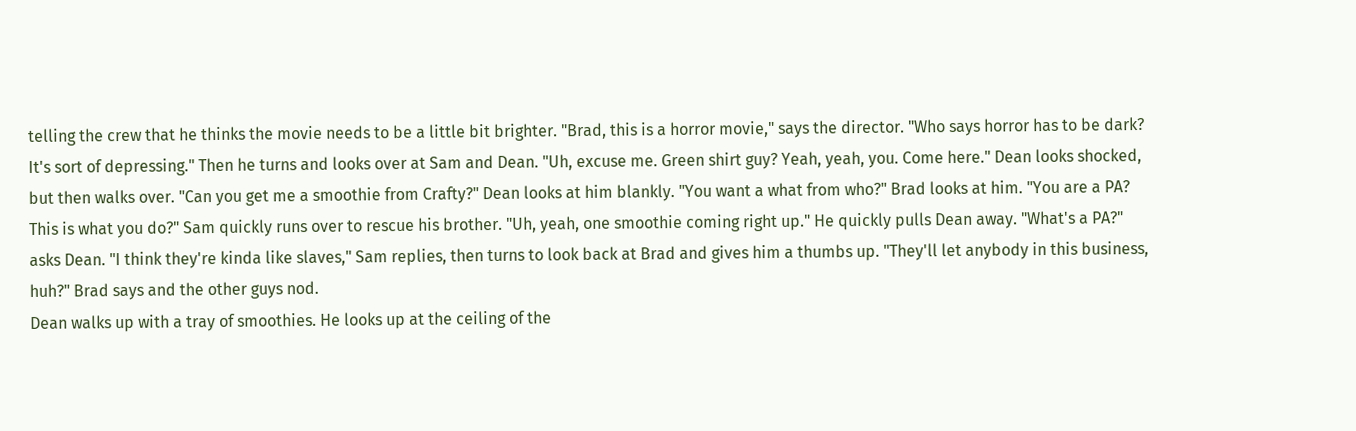telling the crew that he thinks the movie needs to be a little bit brighter. "Brad, this is a horror movie," says the director. "Who says horror has to be dark? It's sort of depressing." Then he turns and looks over at Sam and Dean. "Uh, excuse me. Green shirt guy? Yeah, yeah, you. Come here." Dean looks shocked, but then walks over. "Can you get me a smoothie from Crafty?" Dean looks at him blankly. "You want a what from who?" Brad looks at him. "You are a PA? This is what you do?" Sam quickly runs over to rescue his brother. "Uh, yeah, one smoothie coming right up." He quickly pulls Dean away. "What's a PA?" asks Dean. "I think they're kinda like slaves," Sam replies, then turns to look back at Brad and gives him a thumbs up. "They'll let anybody in this business, huh?" Brad says and the other guys nod.
Dean walks up with a tray of smoothies. He looks up at the ceiling of the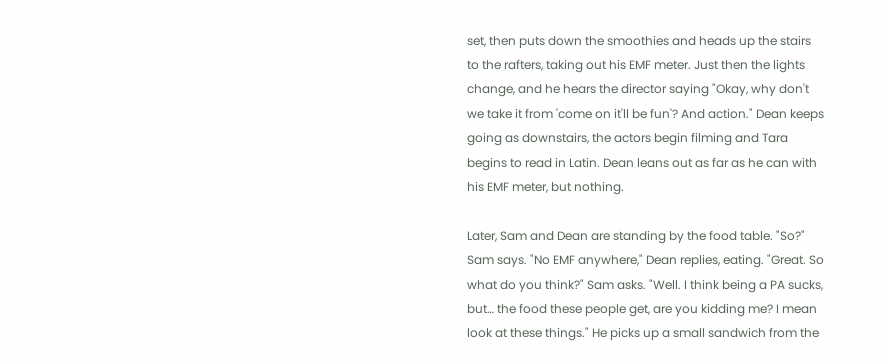set, then puts down the smoothies and heads up the stairs to the rafters, taking out his EMF meter. Just then the lights change, and he hears the director saying "Okay, why don't we take it from 'come on it'll be fun'? And action." Dean keeps going as downstairs, the actors begin filming and Tara begins to read in Latin. Dean leans out as far as he can with his EMF meter, but nothing.

Later, Sam and Dean are standing by the food table. "So?" Sam says. "No EMF anywhere," Dean replies, eating. "Great. So what do you think?" Sam asks. "Well. I think being a PA sucks, but… the food these people get, are you kidding me? I mean look at these things." He picks up a small sandwich from the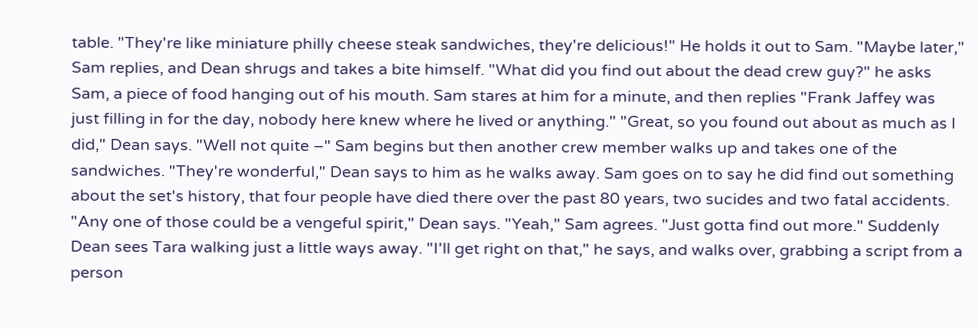table. "They're like miniature philly cheese steak sandwiches, they're delicious!" He holds it out to Sam. "Maybe later," Sam replies, and Dean shrugs and takes a bite himself. "What did you find out about the dead crew guy?" he asks Sam, a piece of food hanging out of his mouth. Sam stares at him for a minute, and then replies "Frank Jaffey was just filling in for the day, nobody here knew where he lived or anything." "Great, so you found out about as much as I did," Dean says. "Well not quite –" Sam begins but then another crew member walks up and takes one of the sandwiches. "They're wonderful," Dean says to him as he walks away. Sam goes on to say he did find out something about the set's history, that four people have died there over the past 80 years, two sucides and two fatal accidents. "Any one of those could be a vengeful spirit," Dean says. "Yeah," Sam agrees. "Just gotta find out more." Suddenly Dean sees Tara walking just a little ways away. "I'll get right on that," he says, and walks over, grabbing a script from a person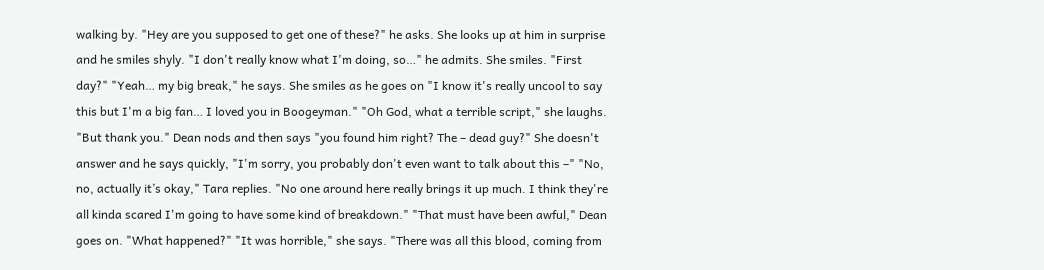walking by. "Hey are you supposed to get one of these?" he asks. She looks up at him in surprise and he smiles shyly. "I don't really know what I'm doing, so…" he admits. She smiles. "First day?" "Yeah… my big break," he says. She smiles as he goes on "I know it's really uncool to say this but I'm a big fan… I loved you in Boogeyman." "Oh God, what a terrible script," she laughs. "But thank you." Dean nods and then says "you found him right? The – dead guy?" She doesn't answer and he says quickly, "I'm sorry, you probably don't even want to talk about this –" "No, no, actually it’s okay," Tara replies. "No one around here really brings it up much. I think they're all kinda scared I'm going to have some kind of breakdown." "That must have been awful," Dean goes on. "What happened?" "It was horrible," she says. "There was all this blood, coming from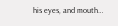his eyes, and mouth…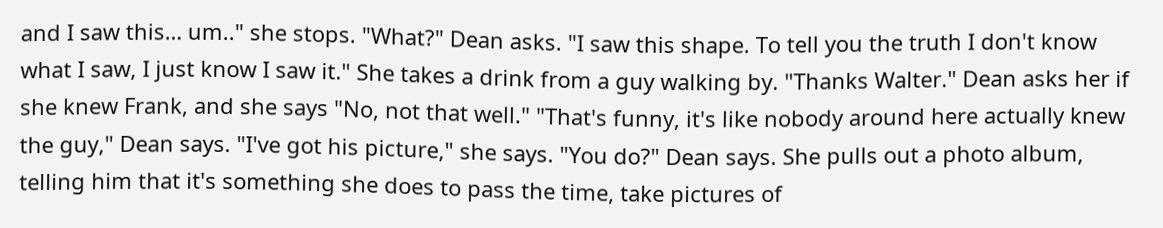and I saw this… um.." she stops. "What?" Dean asks. "I saw this shape. To tell you the truth I don't know what I saw, I just know I saw it." She takes a drink from a guy walking by. "Thanks Walter." Dean asks her if she knew Frank, and she says "No, not that well." "That's funny, it's like nobody around here actually knew the guy," Dean says. "I've got his picture," she says. "You do?" Dean says. She pulls out a photo album, telling him that it's something she does to pass the time, take pictures of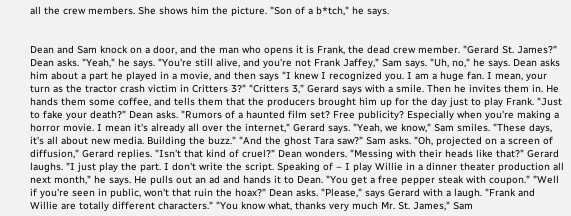all the crew members. She shows him the picture. "Son of a b*tch," he says.


Dean and Sam knock on a door, and the man who opens it is Frank, the dead crew member. "Gerard St. James?" Dean asks. "Yeah," he says. "You're still alive, and you're not Frank Jaffey," Sam says. "Uh, no," he says. Dean asks him about a part he played in a movie, and then says "I knew I recognized you. I am a huge fan. I mean, your turn as the tractor crash victim in Critters 3?" "Critters 3," Gerard says with a smile. Then he invites them in. He hands them some coffee, and tells them that the producers brought him up for the day just to play Frank. "Just to fake your death?" Dean asks. "Rumors of a haunted film set? Free publicity? Especially when you're making a horror movie. I mean it's already all over the internet," Gerard says. "Yeah, we know," Sam smiles. "These days, it's all about new media. Building the buzz." "And the ghost Tara saw?" Sam asks. "Oh, projected on a screen of diffusion," Gerard replies. "Isn't that kind of cruel?" Dean wonders. "Messing with their heads like that?" Gerard laughs. "I just play the part. I don't write the script. Speaking of – I play Willie in a dinner theater production all next month," he says. He pulls out an ad and hands it to Dean. "You get a free pepper steak with coupon." "Well if you're seen in public, won't that ruin the hoax?" Dean asks. "Please," says Gerard with a laugh. "Frank and Willie are totally different characters." "You know what, thanks very much Mr. St. James," Sam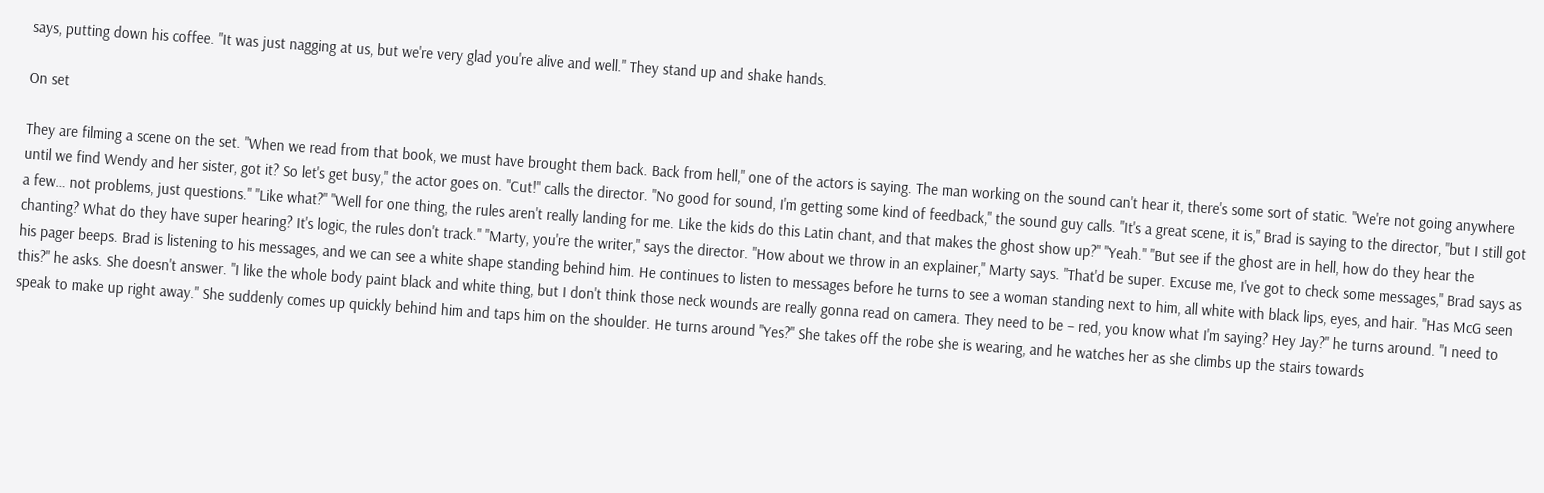says, putting down his coffee. "It was just nagging at us, but we're very glad you're alive and well." They stand up and shake hands.

On set

They are filming a scene on the set. "When we read from that book, we must have brought them back. Back from hell," one of the actors is saying. The man working on the sound can't hear it, there's some sort of static. "We're not going anywhere until we find Wendy and her sister, got it? So let's get busy," the actor goes on. "Cut!" calls the director. "No good for sound, I'm getting some kind of feedback," the sound guy calls. "It's a great scene, it is," Brad is saying to the director, "but I still got a few… not problems, just questions." "Like what?" "Well for one thing, the rules aren't really landing for me. Like the kids do this Latin chant, and that makes the ghost show up?" "Yeah." "But see if the ghost are in hell, how do they hear the chanting? What do they have super hearing? It's logic, the rules don't track." "Marty, you're the writer," says the director. "How about we throw in an explainer," Marty says. "That'd be super. Excuse me, I've got to check some messages," Brad says as his pager beeps. Brad is listening to his messages, and we can see a white shape standing behind him. He continues to listen to messages before he turns to see a woman standing next to him, all white with black lips, eyes, and hair. "Has McG seen this?" he asks. She doesn't answer. "I like the whole body paint black and white thing, but I don't think those neck wounds are really gonna read on camera. They need to be – red, you know what I'm saying? Hey Jay?" he turns around. "I need to speak to make up right away." She suddenly comes up quickly behind him and taps him on the shoulder. He turns around "Yes?" She takes off the robe she is wearing, and he watches her as she climbs up the stairs towards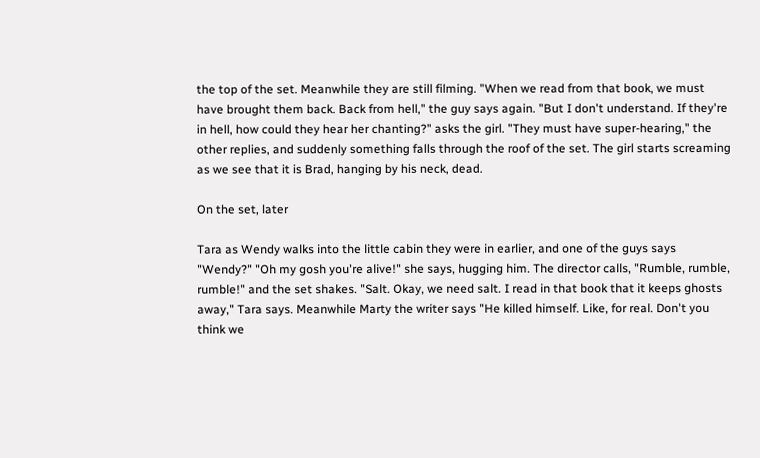the top of the set. Meanwhile they are still filming. "When we read from that book, we must have brought them back. Back from hell," the guy says again. "But I don't understand. If they're in hell, how could they hear her chanting?" asks the girl. "They must have super-hearing," the other replies, and suddenly something falls through the roof of the set. The girl starts screaming as we see that it is Brad, hanging by his neck, dead.

On the set, later

Tara as Wendy walks into the little cabin they were in earlier, and one of the guys says "Wendy?" "Oh my gosh you're alive!" she says, hugging him. The director calls, "Rumble, rumble, rumble!" and the set shakes. "Salt. Okay, we need salt. I read in that book that it keeps ghosts away," Tara says. Meanwhile Marty the writer says "He killed himself. Like, for real. Don't you think we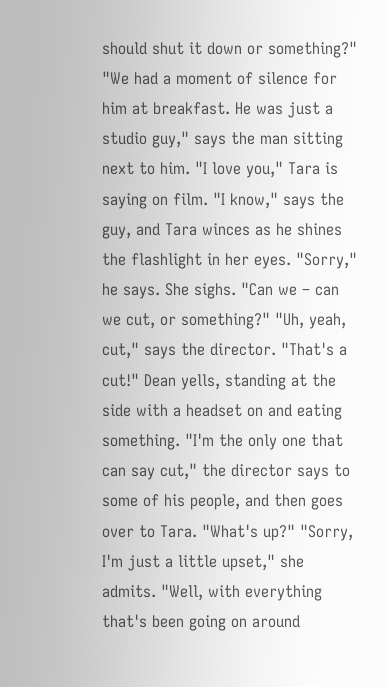should shut it down or something?" "We had a moment of silence for him at breakfast. He was just a studio guy," says the man sitting next to him. "I love you," Tara is saying on film. "I know," says the guy, and Tara winces as he shines the flashlight in her eyes. "Sorry," he says. She sighs. "Can we – can we cut, or something?" "Uh, yeah, cut," says the director. "That's a cut!" Dean yells, standing at the side with a headset on and eating something. "I'm the only one that can say cut," the director says to some of his people, and then goes over to Tara. "What's up?" "Sorry, I'm just a little upset," she admits. "Well, with everything that's been going on around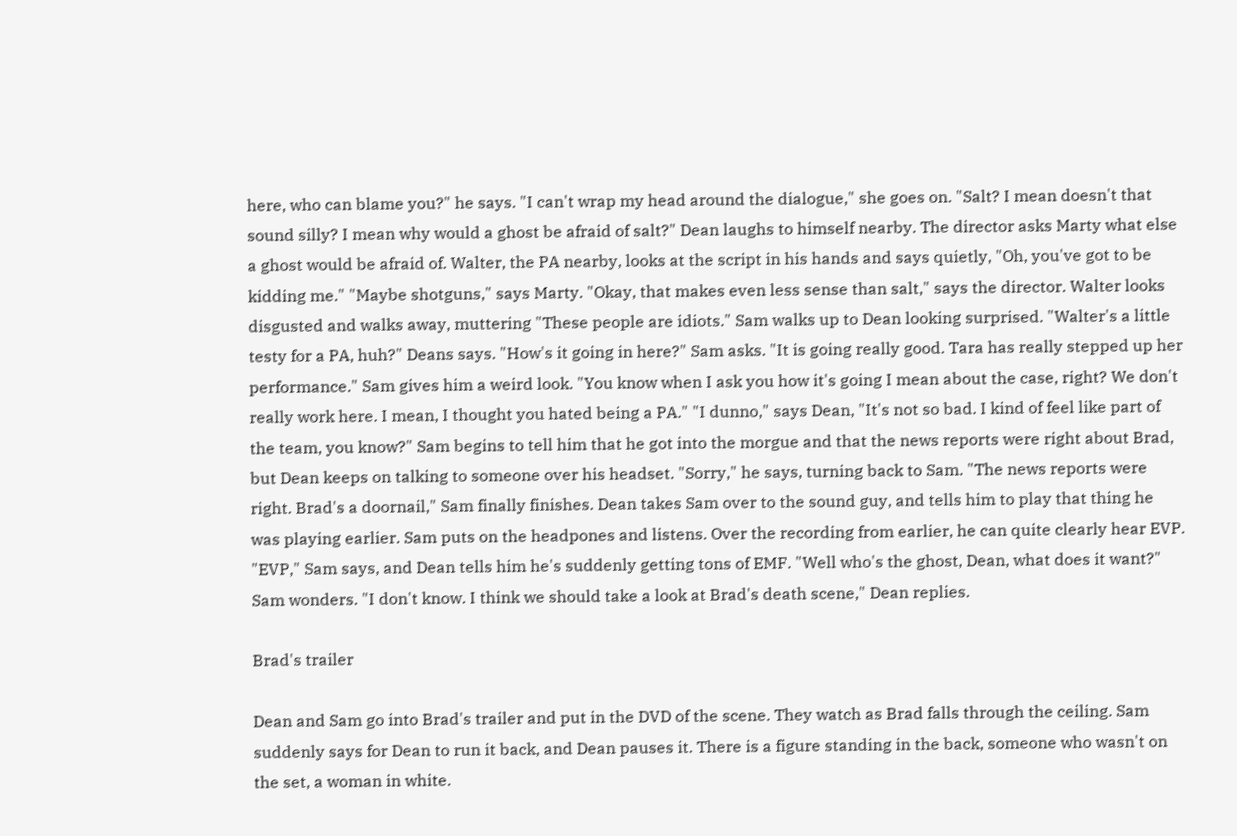here, who can blame you?" he says. "I can't wrap my head around the dialogue," she goes on. "Salt? I mean doesn't that sound silly? I mean why would a ghost be afraid of salt?" Dean laughs to himself nearby. The director asks Marty what else a ghost would be afraid of. Walter, the PA nearby, looks at the script in his hands and says quietly, "Oh, you've got to be kidding me." "Maybe shotguns," says Marty. "Okay, that makes even less sense than salt," says the director. Walter looks disgusted and walks away, muttering "These people are idiots." Sam walks up to Dean looking surprised. "Walter's a little testy for a PA, huh?" Deans says. "How's it going in here?" Sam asks. "It is going really good. Tara has really stepped up her performance." Sam gives him a weird look. "You know when I ask you how it's going I mean about the case, right? We don't really work here. I mean, I thought you hated being a PA." "I dunno," says Dean, "It's not so bad. I kind of feel like part of the team, you know?" Sam begins to tell him that he got into the morgue and that the news reports were right about Brad, but Dean keeps on talking to someone over his headset. "Sorry," he says, turning back to Sam. "The news reports were right. Brad's a doornail," Sam finally finishes. Dean takes Sam over to the sound guy, and tells him to play that thing he was playing earlier. Sam puts on the headpones and listens. Over the recording from earlier, he can quite clearly hear EVP. "EVP," Sam says, and Dean tells him he's suddenly getting tons of EMF. "Well who's the ghost, Dean, what does it want?" Sam wonders. "I don't know. I think we should take a look at Brad's death scene," Dean replies.

Brad's trailer

Dean and Sam go into Brad's trailer and put in the DVD of the scene. They watch as Brad falls through the ceiling. Sam suddenly says for Dean to run it back, and Dean pauses it. There is a figure standing in the back, someone who wasn't on the set, a woman in white.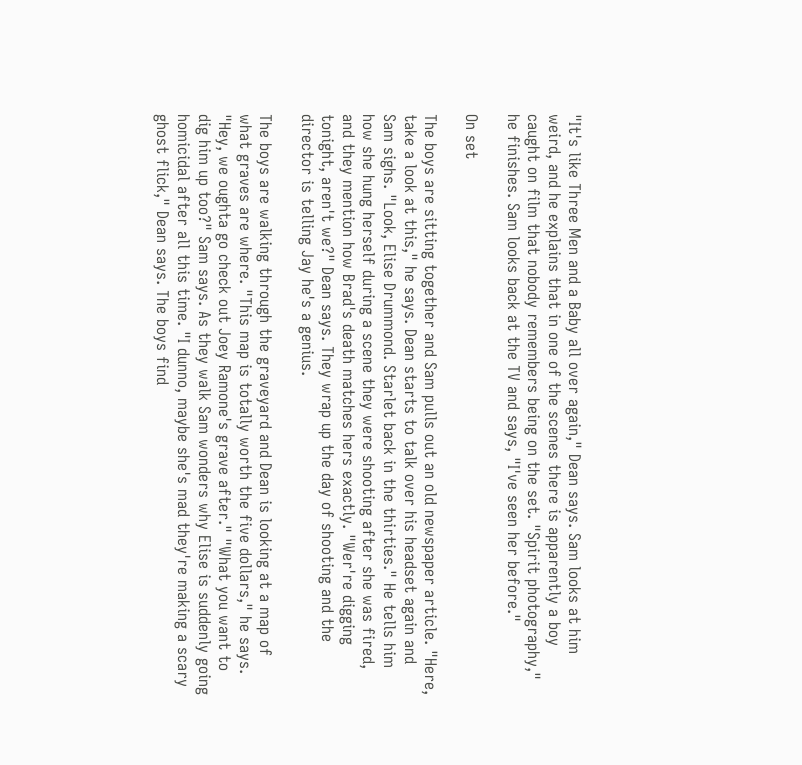"It's like Three Men and a Baby all over again," Dean says. Sam looks at him weird, and he explains that in one of the scenes there is apparently a boy caught on film that nobody remembers being on the set. "Spirit photography," he finishes. Sam looks back at the TV and says, "I've seen her before."

On set

The boys are sitting together and Sam pulls out an old newspaper article. "Here, take a look at this," he says. Dean starts to talk over his headset again and Sam sighs. "Look, Elise Drummond. Starlet back in the thirties." He tells him how she hung herself during a scene they were shooting after she was fired, and they mention how Brad's death matches hers exactly. "Wer're digging tonight, aren't we?" Dean says. They wrap up the day of shooting and the director is telling Jay he's a genius.

The boys are walking through the graveyard and Dean is looking at a map of what graves are where. "This map is totally worth the five dollars," he says. "Hey, we oughta go check out Joey Ramone's grave after." "What you want to dig him up too?" Sam says. As they walk Sam wonders why Elise is suddenly going homicidal after all this time. "I dunno, maybe she's mad they're making a scary ghost flick," Dean says. The boys find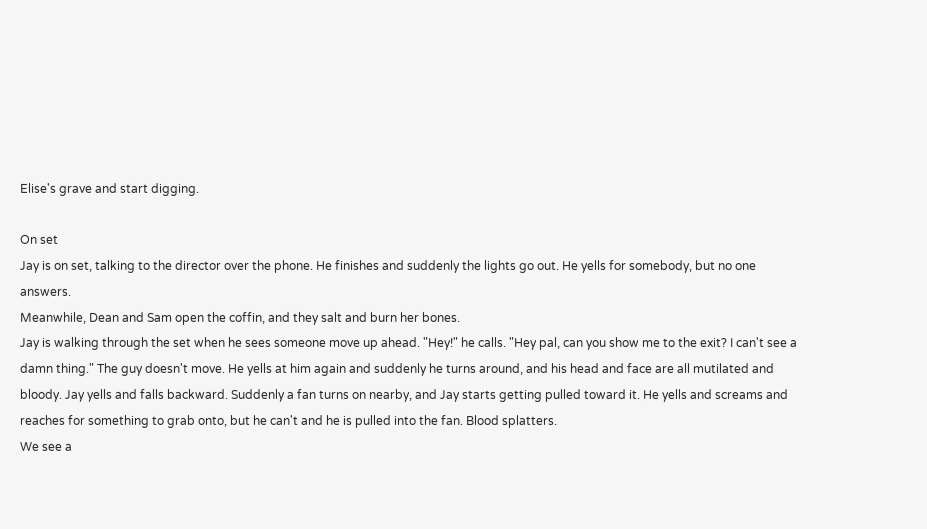Elise's grave and start digging.

On set
Jay is on set, talking to the director over the phone. He finishes and suddenly the lights go out. He yells for somebody, but no one answers.
Meanwhile, Dean and Sam open the coffin, and they salt and burn her bones.
Jay is walking through the set when he sees someone move up ahead. "Hey!" he calls. "Hey pal, can you show me to the exit? I can't see a damn thing." The guy doesn't move. He yells at him again and suddenly he turns around, and his head and face are all mutilated and bloody. Jay yells and falls backward. Suddenly a fan turns on nearby, and Jay starts getting pulled toward it. He yells and screams and reaches for something to grab onto, but he can't and he is pulled into the fan. Blood splatters.
We see a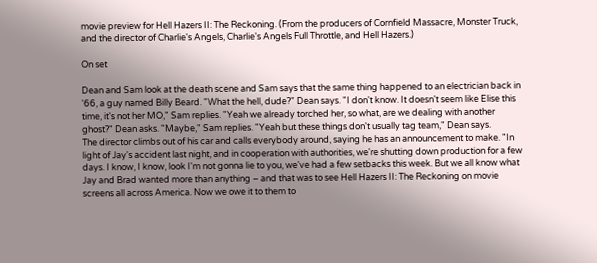movie preview for Hell Hazers II: The Reckoning. (From the producers of Cornfield Massacre, Monster Truck, and the director of Charlie's Angels, Charlie's Angels Full Throttle, and Hell Hazers.)

On set

Dean and Sam look at the death scene and Sam says that the same thing happened to an electrician back in '66, a guy named Billy Beard. "What the hell, dude?" Dean says. "I don't know. It doesn't seem like Elise this time, it's not her MO," Sam replies. "Yeah we already torched her, so what, are we dealing with another ghost?" Dean asks. "Maybe," Sam replies. "Yeah but these things don't usually tag team," Dean says.
The director climbs out of his car and calls everybody around, saying he has an announcement to make. "In light of Jay's accident last night, and in cooperation with authorities, we're shutting down production for a few days. I know, I know, look I'm not gonna lie to you, we've had a few setbacks this week. But we all know what Jay and Brad wanted more than anything – and that was to see Hell Hazers II: The Reckoning on movie screens all across America. Now we owe it to them to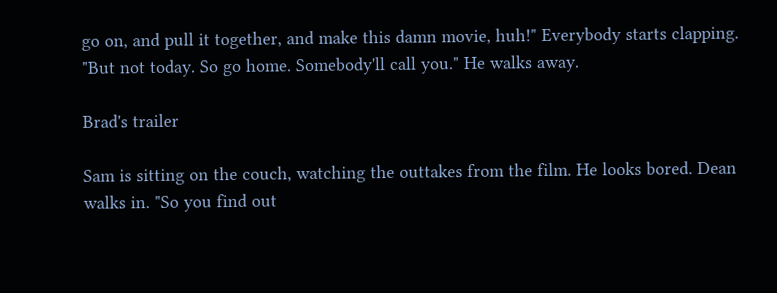go on, and pull it together, and make this damn movie, huh!" Everybody starts clapping. "But not today. So go home. Somebody'll call you." He walks away.

Brad's trailer

Sam is sitting on the couch, watching the outtakes from the film. He looks bored. Dean walks in. "So you find out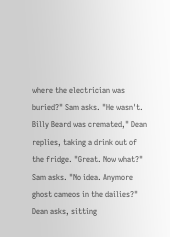where the electrician was buried?" Sam asks. "He wasn't. Billy Beard was cremated," Dean replies, taking a drink out of the fridge. "Great. Now what?" Sam asks. "No idea. Anymore ghost cameos in the dailies?" Dean asks, sitting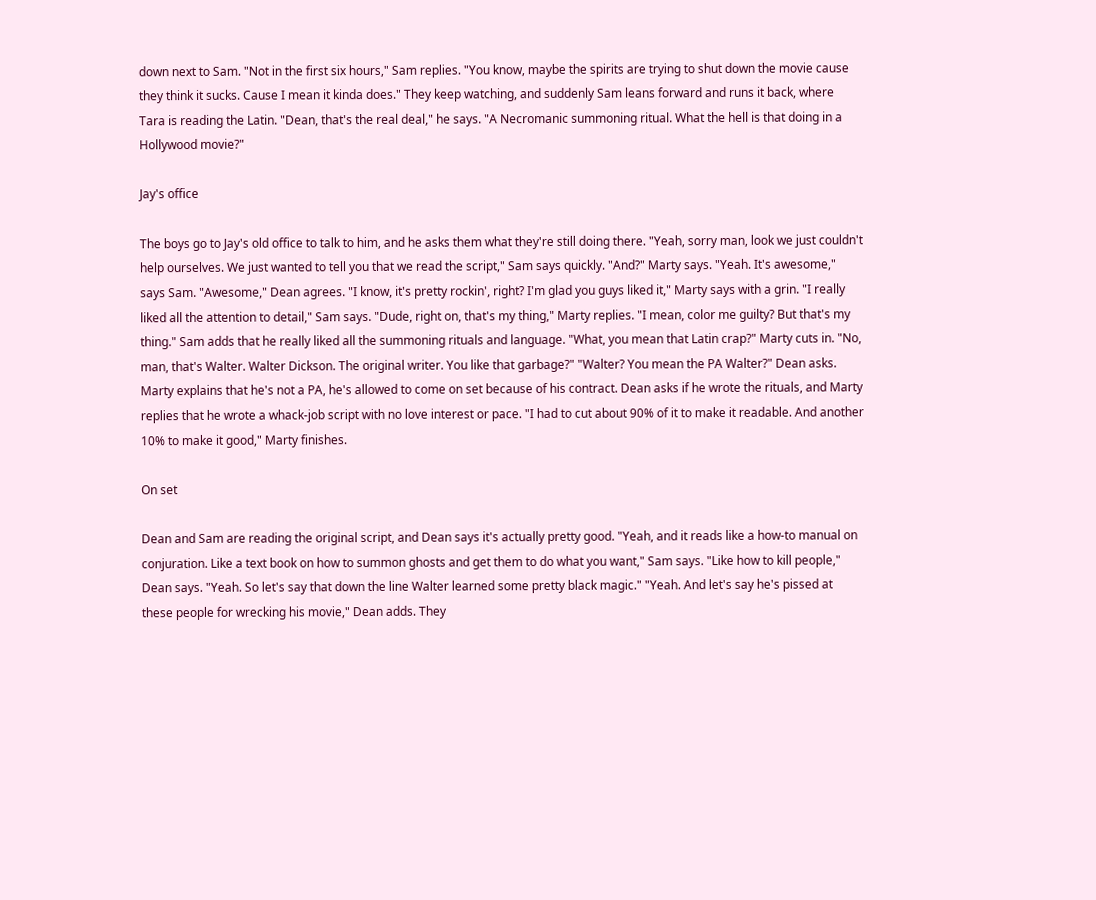down next to Sam. "Not in the first six hours," Sam replies. "You know, maybe the spirits are trying to shut down the movie cause they think it sucks. Cause I mean it kinda does." They keep watching, and suddenly Sam leans forward and runs it back, where Tara is reading the Latin. "Dean, that's the real deal," he says. "A Necromanic summoning ritual. What the hell is that doing in a Hollywood movie?"

Jay's office

The boys go to Jay's old office to talk to him, and he asks them what they're still doing there. "Yeah, sorry man, look we just couldn't help ourselves. We just wanted to tell you that we read the script," Sam says quickly. "And?" Marty says. "Yeah. It's awesome," says Sam. "Awesome," Dean agrees. "I know, it's pretty rockin', right? I'm glad you guys liked it," Marty says with a grin. "I really liked all the attention to detail," Sam says. "Dude, right on, that's my thing," Marty replies. "I mean, color me guilty? But that's my thing." Sam adds that he really liked all the summoning rituals and language. "What, you mean that Latin crap?" Marty cuts in. "No, man, that's Walter. Walter Dickson. The original writer. You like that garbage?" "Walter? You mean the PA Walter?" Dean asks. Marty explains that he's not a PA, he's allowed to come on set because of his contract. Dean asks if he wrote the rituals, and Marty replies that he wrote a whack-job script with no love interest or pace. "I had to cut about 90% of it to make it readable. And another 10% to make it good," Marty finishes.

On set

Dean and Sam are reading the original script, and Dean says it's actually pretty good. "Yeah, and it reads like a how-to manual on conjuration. Like a text book on how to summon ghosts and get them to do what you want," Sam says. "Like how to kill people," Dean says. "Yeah. So let's say that down the line Walter learned some pretty black magic." "Yeah. And let's say he's pissed at these people for wrecking his movie," Dean adds. They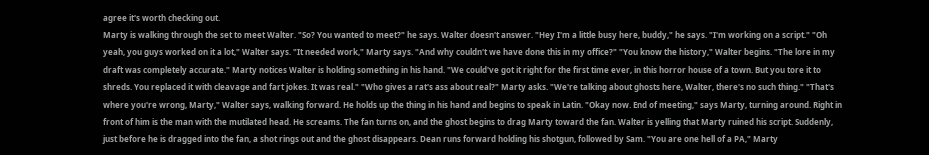agree it's worth checking out.
Marty is walking through the set to meet Walter. "So? You wanted to meet?" he says. Walter doesn't answer. "Hey I'm a little busy here, buddy," he says. "I'm working on a script." "Oh yeah, you guys worked on it a lot," Walter says. "It needed work," Marty says. "And why couldn't we have done this in my office?" "You know the history," Walter begins. "The lore in my draft was completely accurate." Marty notices Walter is holding something in his hand. "We could've got it right for the first time ever, in this horror house of a town. But you tore it to shreds. You replaced it with cleavage and fart jokes. It was real." "Who gives a rat's ass about real?" Marty asks. "We're talking about ghosts here, Walter, there's no such thing." "That's where you're wrong, Marty," Walter says, walking forward. He holds up the thing in his hand and begins to speak in Latin. "Okay now. End of meeting," says Marty, turning around. Right in front of him is the man with the mutilated head. He screams. The fan turns on, and the ghost begins to drag Marty toward the fan. Walter is yelling that Marty ruined his script. Suddenly, just before he is dragged into the fan, a shot rings out and the ghost disappears. Dean runs forward holding his shotgun, followed by Sam. "You are one hell of a PA," Marty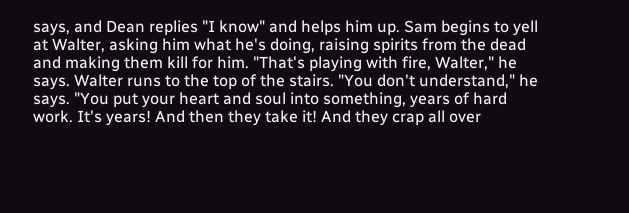says, and Dean replies "I know" and helps him up. Sam begins to yell at Walter, asking him what he's doing, raising spirits from the dead and making them kill for him. "That's playing with fire, Walter," he says. Walter runs to the top of the stairs. "You don't understand," he says. "You put your heart and soul into something, years of hard work. It's years! And then they take it! And they crap all over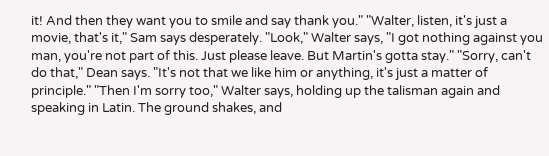it! And then they want you to smile and say thank you." "Walter, listen, it's just a movie, that's it," Sam says desperately. "Look," Walter says, "I got nothing against you man, you're not part of this. Just please leave. But Martin's gotta stay." "Sorry, can't do that," Dean says. "It's not that we like him or anything, it's just a matter of principle." "Then I'm sorry too," Walter says, holding up the talisman again and speaking in Latin. The ground shakes, and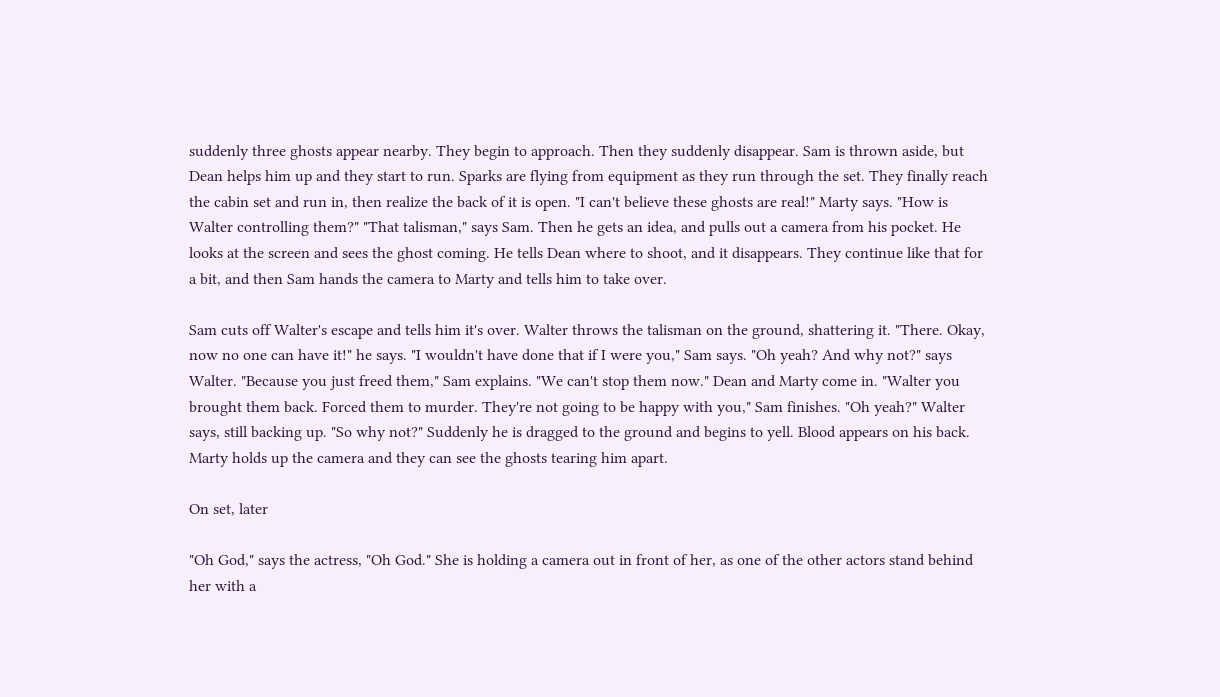suddenly three ghosts appear nearby. They begin to approach. Then they suddenly disappear. Sam is thrown aside, but Dean helps him up and they start to run. Sparks are flying from equipment as they run through the set. They finally reach the cabin set and run in, then realize the back of it is open. "I can't believe these ghosts are real!" Marty says. "How is Walter controlling them?" "That talisman," says Sam. Then he gets an idea, and pulls out a camera from his pocket. He looks at the screen and sees the ghost coming. He tells Dean where to shoot, and it disappears. They continue like that for a bit, and then Sam hands the camera to Marty and tells him to take over.

Sam cuts off Walter's escape and tells him it's over. Walter throws the talisman on the ground, shattering it. "There. Okay, now no one can have it!" he says. "I wouldn't have done that if I were you," Sam says. "Oh yeah? And why not?" says Walter. "Because you just freed them," Sam explains. "We can't stop them now." Dean and Marty come in. "Walter you brought them back. Forced them to murder. They're not going to be happy with you," Sam finishes. "Oh yeah?" Walter says, still backing up. "So why not?" Suddenly he is dragged to the ground and begins to yell. Blood appears on his back. Marty holds up the camera and they can see the ghosts tearing him apart.

On set, later

"Oh God," says the actress, "Oh God." She is holding a camera out in front of her, as one of the other actors stand behind her with a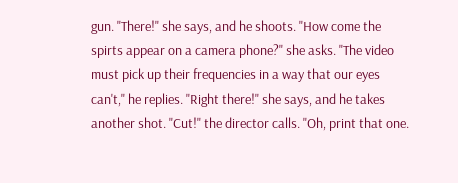gun. "There!" she says, and he shoots. "How come the spirts appear on a camera phone?" she asks. "The video must pick up their frequencies in a way that our eyes can't," he replies. "Right there!" she says, and he takes another shot. "Cut!" the director calls. "Oh, print that one.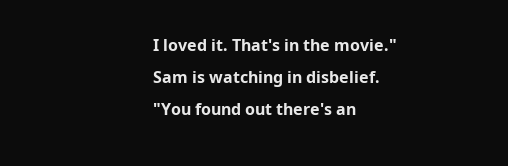I loved it. That's in the movie." Sam is watching in disbelief. "You found out there's an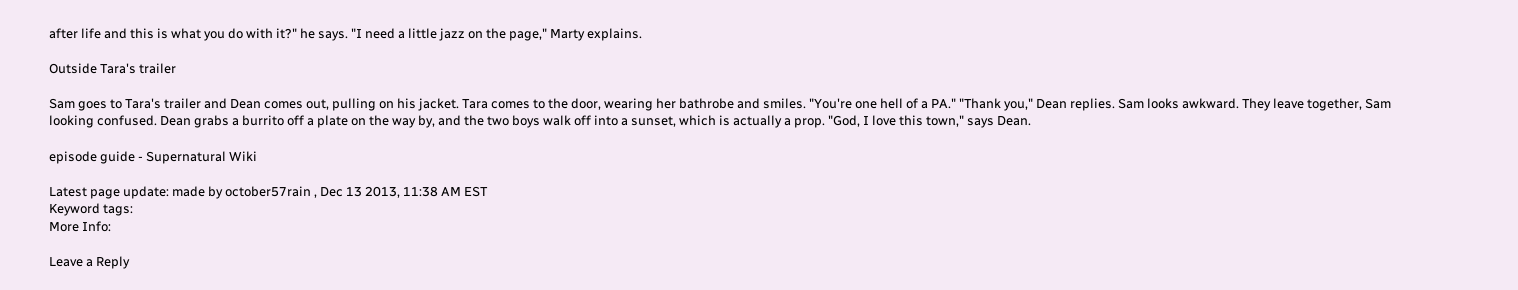after life and this is what you do with it?" he says. "I need a little jazz on the page," Marty explains.

Outside Tara's trailer

Sam goes to Tara's trailer and Dean comes out, pulling on his jacket. Tara comes to the door, wearing her bathrobe and smiles. "You're one hell of a PA." "Thank you," Dean replies. Sam looks awkward. They leave together, Sam looking confused. Dean grabs a burrito off a plate on the way by, and the two boys walk off into a sunset, which is actually a prop. "God, I love this town," says Dean.

episode guide - Supernatural Wiki

Latest page update: made by october57rain , Dec 13 2013, 11:38 AM EST
Keyword tags:
More Info:

Leave a Reply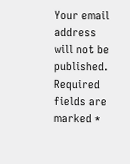Your email address will not be published. Required fields are marked *